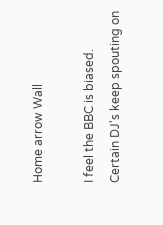Home arrow Wall

I feel the BBC is biased. Certain DJ's keep spouting on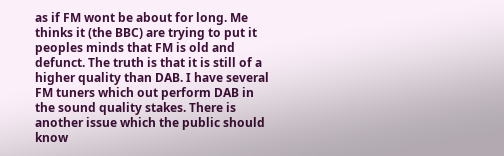as if FM wont be about for long. Me thinks it (the BBC) are trying to put it peoples minds that FM is old and defunct. The truth is that it is still of a higher quality than DAB. I have several FM tuners which out perform DAB in the sound quality stakes. There is another issue which the public should know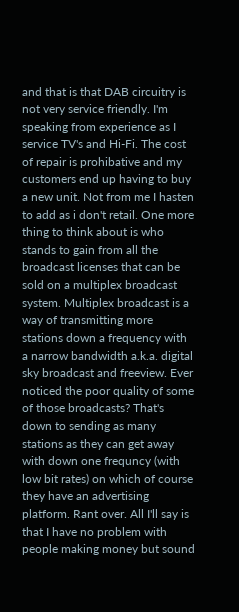and that is that DAB circuitry is not very service friendly. I'm speaking from experience as I service TV's and Hi-Fi. The cost of repair is prohibative and my customers end up having to buy a new unit. Not from me I hasten to add as i don't retail. One more thing to think about is who stands to gain from all the broadcast licenses that can be sold on a multiplex broadcast system. Multiplex broadcast is a way of transmitting more stations down a frequency with a narrow bandwidth a.k.a. digital sky broadcast and freeview. Ever noticed the poor quality of some of those broadcasts? That's down to sending as many stations as they can get away with down one frequncy (with low bit rates) on which of course they have an advertising platform. Rant over. All I'll say is that I have no problem with people making money but sound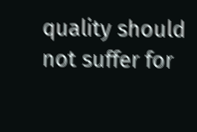quality should not suffer for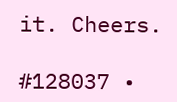it. Cheers.

#128037 •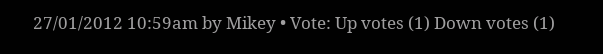27/01/2012 10:59am by Mikey • Vote: Up votes (1) Down votes (1)